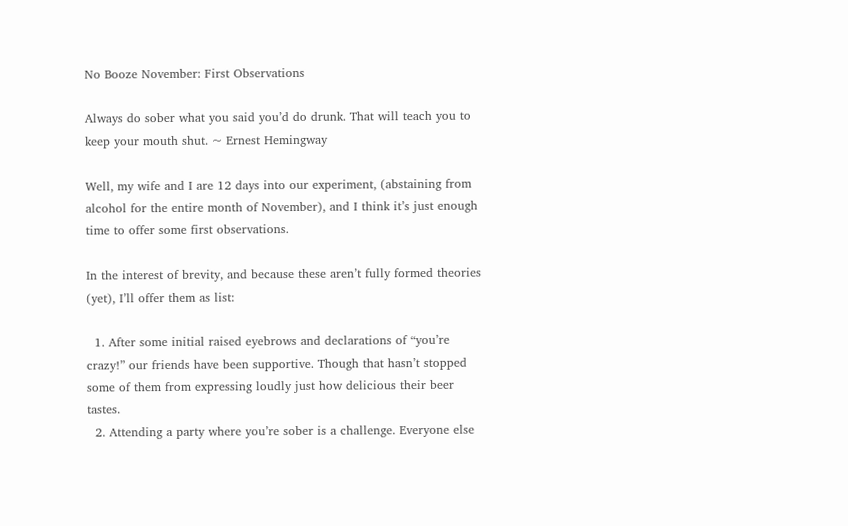No Booze November: First Observations

Always do sober what you said you’d do drunk. That will teach you to keep your mouth shut. ~ Ernest Hemingway

Well, my wife and I are 12 days into our experiment, (abstaining from alcohol for the entire month of November), and I think it’s just enough time to offer some first observations.

In the interest of brevity, and because these aren’t fully formed theories (yet), I’ll offer them as list:

  1. After some initial raised eyebrows and declarations of “you’re crazy!” our friends have been supportive. Though that hasn’t stopped some of them from expressing loudly just how delicious their beer tastes.
  2. Attending a party where you’re sober is a challenge. Everyone else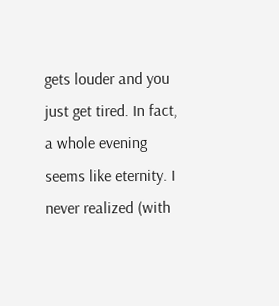gets louder and you just get tired. In fact, a whole evening seems like eternity. I never realized (with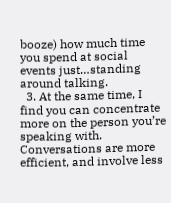booze) how much time you spend at social events just…standing around talking.
  3. At the same time, I find you can concentrate more on the person you’re speaking with. Conversations are more efficient, and involve less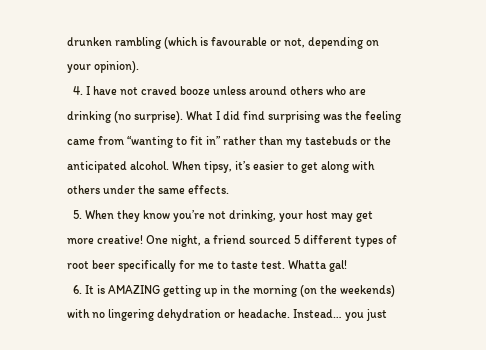drunken rambling (which is favourable or not, depending on your opinion).
  4. I have not craved booze unless around others who are drinking (no surprise). What I did find surprising was the feeling came from “wanting to fit in” rather than my tastebuds or the anticipated alcohol. When tipsy, it’s easier to get along with others under the same effects.
  5. When they know you’re not drinking, your host may get more creative! One night, a friend sourced 5 different types of root beer specifically for me to taste test. Whatta gal!
  6. It is AMAZING getting up in the morning (on the weekends) with no lingering dehydration or headache. Instead… you just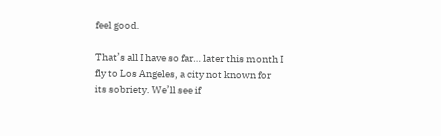feel good.

That’s all I have so far… later this month I fly to Los Angeles, a city not known for its sobriety. We’ll see if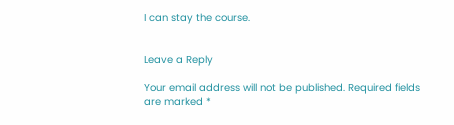I can stay the course.


Leave a Reply

Your email address will not be published. Required fields are marked *